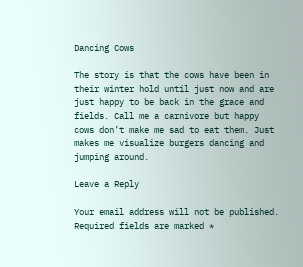Dancing Cows

The story is that the cows have been in their winter hold until just now and are just happy to be back in the grace and fields. Call me a carnivore but happy cows don’t make me sad to eat them. Just makes me visualize burgers dancing and jumping around.

Leave a Reply

Your email address will not be published. Required fields are marked *